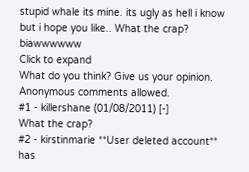stupid whale its mine. its ugly as hell i know but i hope you like.. What the crap? biawwwwww
Click to expand
What do you think? Give us your opinion. Anonymous comments allowed.
#1 - killershane (01/08/2011) [-]
What the crap?
#2 - kirstinmarie **User deleted account** has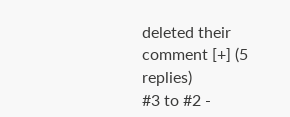deleted their comment [+] (5 replies)
#3 to #2 -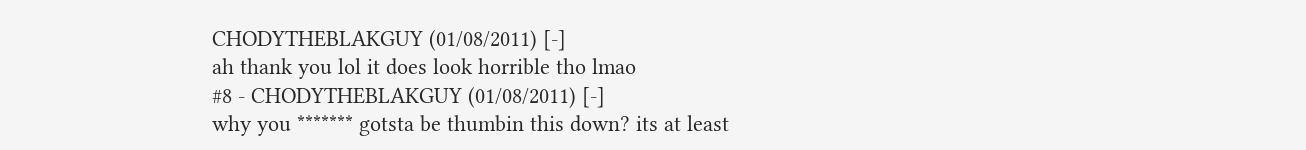CHODYTHEBLAKGUY (01/08/2011) [-]
ah thank you lol it does look horrible tho lmao
#8 - CHODYTHEBLAKGUY (01/08/2011) [-]
why you ******* gotsta be thumbin this down? its at least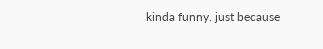kinda funny. just because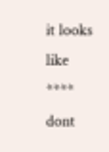it looks like **** dont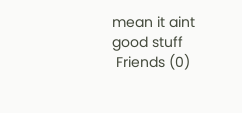mean it aint good stuff
 Friends (0)